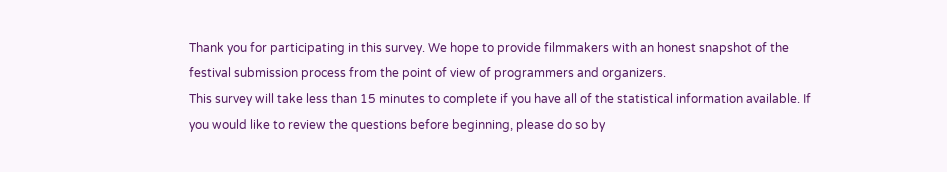Thank you for participating in this survey. We hope to provide filmmakers with an honest snapshot of the festival submission process from the point of view of programmers and organizers.
This survey will take less than 15 minutes to complete if you have all of the statistical information available. If you would like to review the questions before beginning, please do so by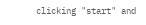clicking "start" and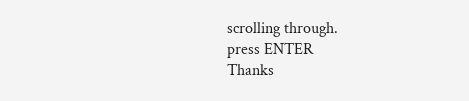scrolling through.
press ENTER
Thanks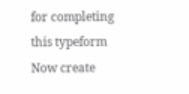for completing this typeform
Now create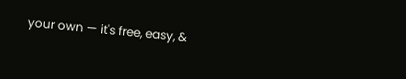your own — it's free, easy, &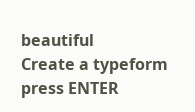beautiful
Create a typeform
press ENTER